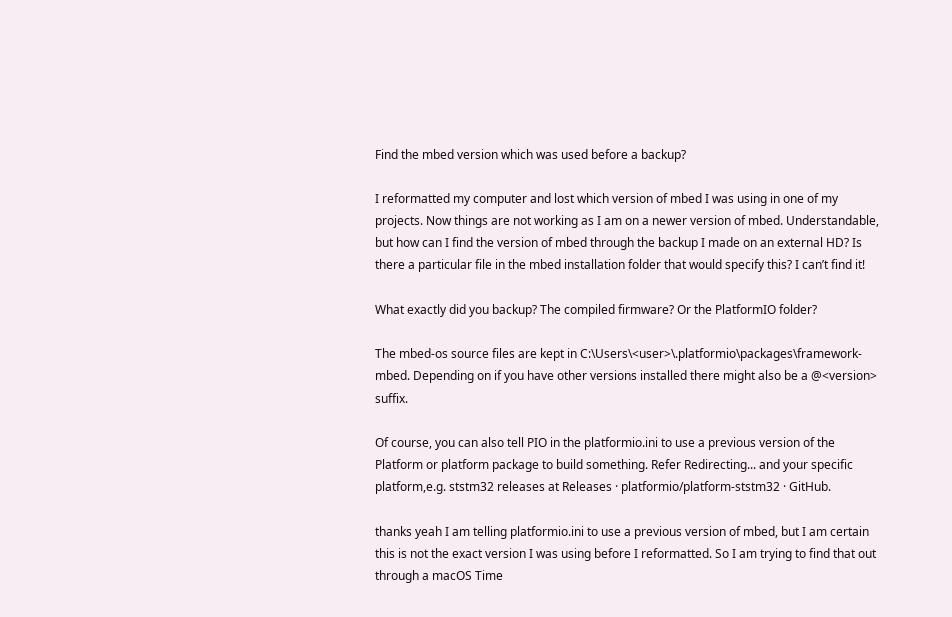Find the mbed version which was used before a backup?

I reformatted my computer and lost which version of mbed I was using in one of my projects. Now things are not working as I am on a newer version of mbed. Understandable, but how can I find the version of mbed through the backup I made on an external HD? Is there a particular file in the mbed installation folder that would specify this? I can’t find it!

What exactly did you backup? The compiled firmware? Or the PlatformIO folder?

The mbed-os source files are kept in C:\Users\<user>\.platformio\packages\framework-mbed. Depending on if you have other versions installed there might also be a @<version> suffix.

Of course, you can also tell PIO in the platformio.ini to use a previous version of the Platform or platform package to build something. Refer Redirecting... and your specific platform,e.g. ststm32 releases at Releases · platformio/platform-ststm32 · GitHub.

thanks yeah I am telling platformio.ini to use a previous version of mbed, but I am certain this is not the exact version I was using before I reformatted. So I am trying to find that out through a macOS Time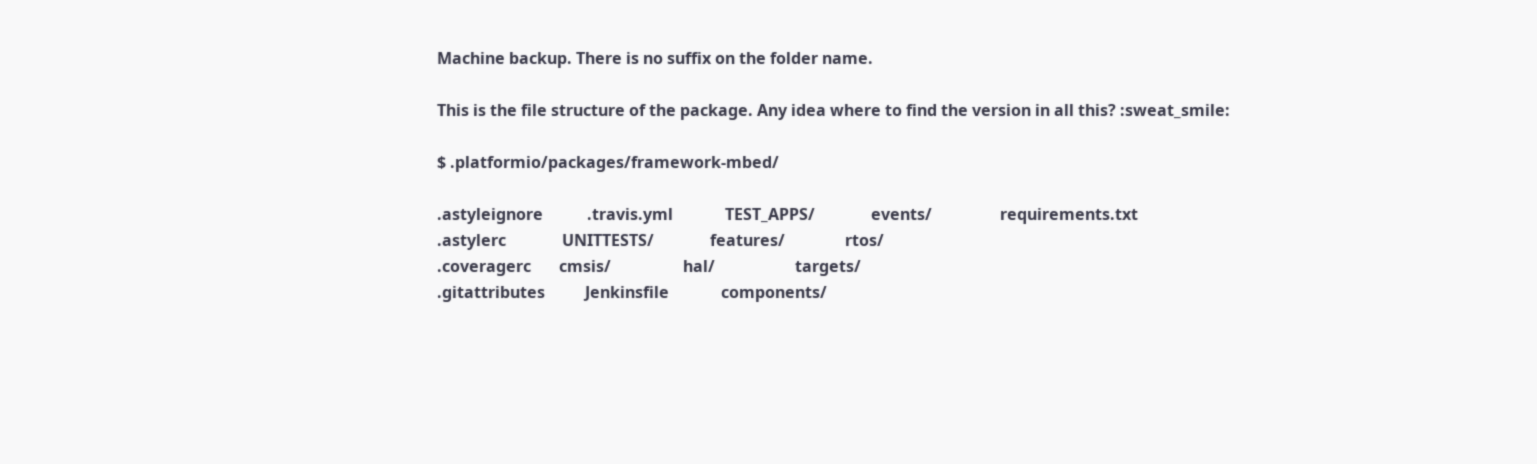Machine backup. There is no suffix on the folder name.

This is the file structure of the package. Any idea where to find the version in all this? :sweat_smile:

$ .platformio/packages/framework-mbed/

.astyleignore           .travis.yml             TEST_APPS/              events/                 requirements.txt
.astylerc              UNITTESTS/              features/               rtos/
.coveragerc       cmsis/                  hal/                    targets/
.gitattributes          Jenkinsfile             components/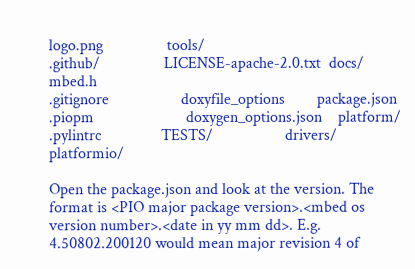logo.png                tools/
.github/                LICENSE-apache-2.0.txt  docs/                   mbed.h
.gitignore                  doxyfile_options        package.json
.piopm                       doxygen_options.json    platform/
.pylintrc               TESTS/                  drivers/                platformio/

Open the package.json and look at the version. The format is <PIO major package version>.<mbed os version number>.<date in yy mm dd>. E.g. 4.50802.200120 would mean major revision 4 of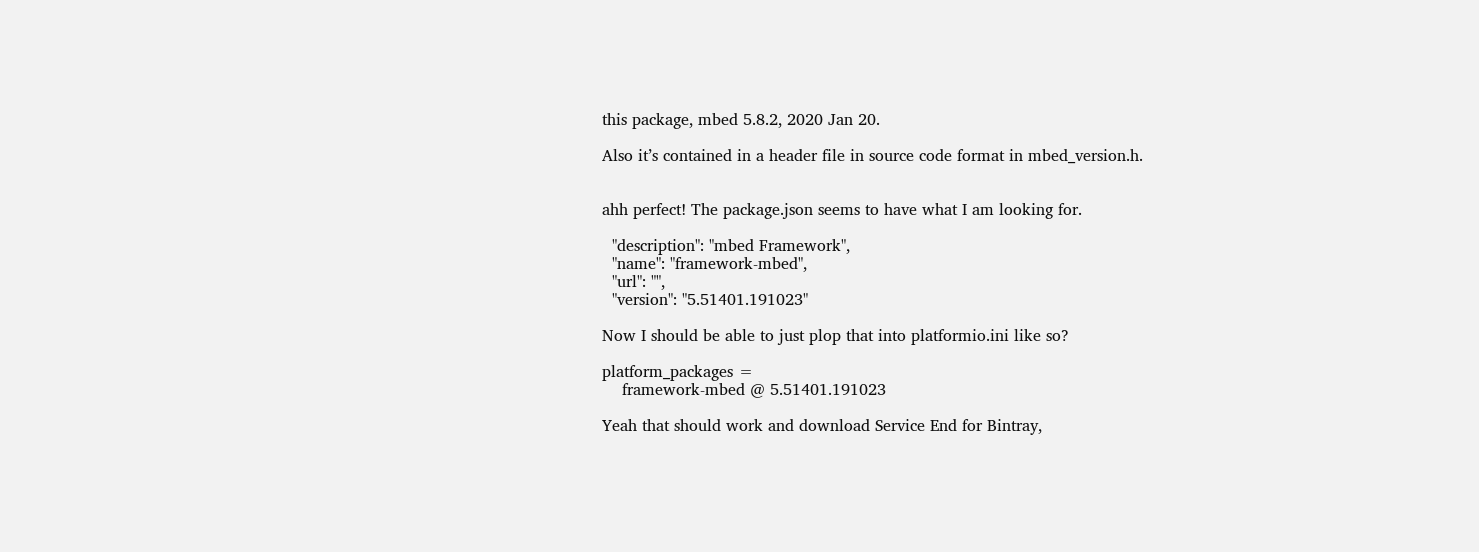this package, mbed 5.8.2, 2020 Jan 20.

Also it’s contained in a header file in source code format in mbed_version.h.


ahh perfect! The package.json seems to have what I am looking for.

  "description": "mbed Framework",
  "name": "framework-mbed",
  "url": "",
  "version": "5.51401.191023"

Now I should be able to just plop that into platformio.ini like so?

platform_packages =
    framework-mbed @ 5.51401.191023

Yeah that should work and download Service End for Bintray,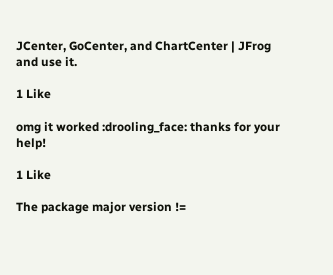JCenter, GoCenter, and ChartCenter | JFrog and use it.

1 Like

omg it worked :drooling_face: thanks for your help!

1 Like

The package major version !=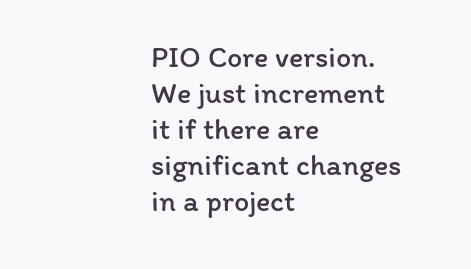PIO Core version. We just increment it if there are significant changes in a project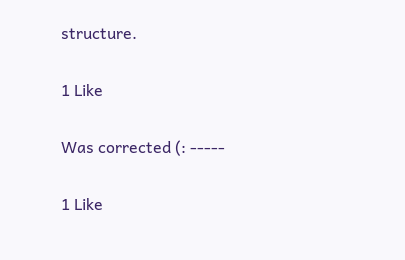structure.

1 Like

Was corrected (: -----

1 Like